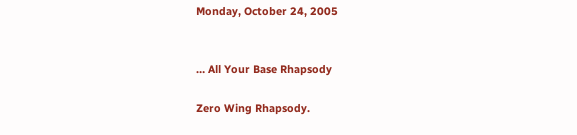Monday, October 24, 2005


… All Your Base Rhapsody

Zero Wing Rhapsody.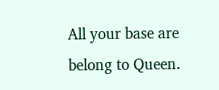All your base are belong to Queen.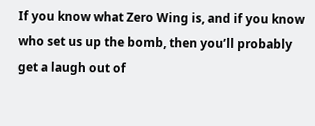If you know what Zero Wing is, and if you know who set us up the bomb, then you’ll probably get a laugh out of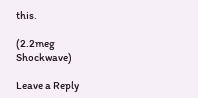this.

(2.2meg Shockwave)

Leave a Reply